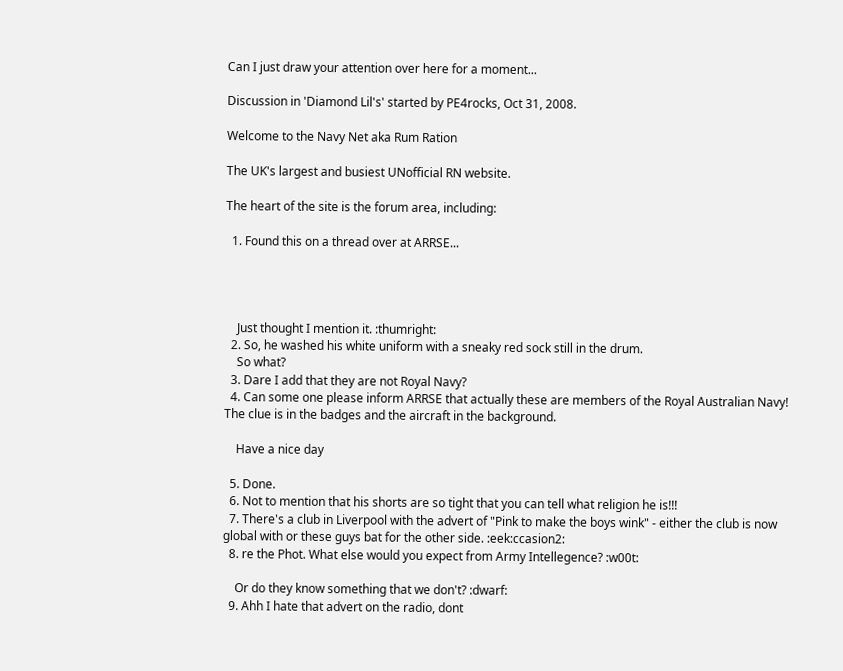Can I just draw your attention over here for a moment...

Discussion in 'Diamond Lil's' started by PE4rocks, Oct 31, 2008.

Welcome to the Navy Net aka Rum Ration

The UK's largest and busiest UNofficial RN website.

The heart of the site is the forum area, including:

  1. Found this on a thread over at ARRSE...




    Just thought I mention it. :thumright:
  2. So, he washed his white uniform with a sneaky red sock still in the drum.
    So what?
  3. Dare I add that they are not Royal Navy?
  4. Can some one please inform ARRSE that actually these are members of the Royal Australian Navy! The clue is in the badges and the aircraft in the background.

    Have a nice day

  5. Done.
  6. Not to mention that his shorts are so tight that you can tell what religion he is!!!
  7. There's a club in Liverpool with the advert of "Pink to make the boys wink" - either the club is now global with or these guys bat for the other side. :eek:ccasion2:
  8. re the Phot. What else would you expect from Army Intellegence? :w00t:

    Or do they know something that we don't? :dwarf:
  9. Ahh I hate that advert on the radio, dont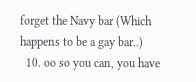forget the Navy bar (Which happens to be a gay bar..)
  10. oo so you can, you have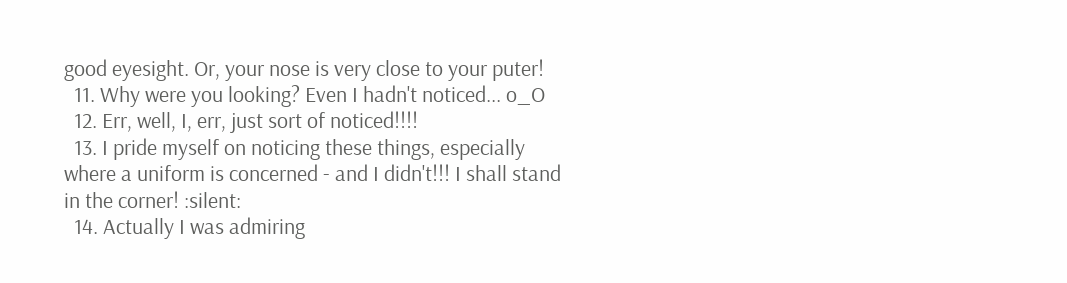good eyesight. Or, your nose is very close to your puter!
  11. Why were you looking? Even I hadn't noticed... o_O
  12. Err, well, I, err, just sort of noticed!!!!
  13. I pride myself on noticing these things, especially where a uniform is concerned - and I didn't!!! I shall stand in the corner! :silent:
  14. Actually I was admiring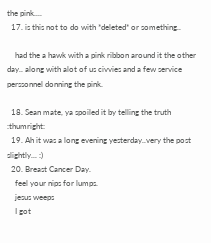the pink....
  17. is this not to do with *deleted* or something..

    had the a hawk with a pink ribbon around it the other day.. along with alot of us civvies and a few service perssonnel donning the pink.

  18. Sean mate, ya spoiled it by telling the truth :thumright:
  19. Ah it was a long evening yesterday..very the post slightly... :)
  20. Breast Cancer Day.
    feel your nips for lumps.
    jesus weeps
    I got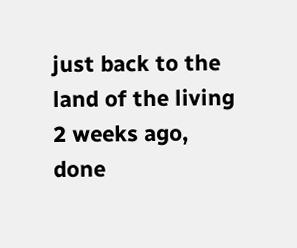just back to the land of the living 2 weeks ago, done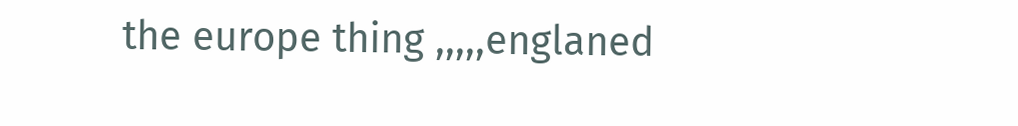the europe thing ,,,,,englaned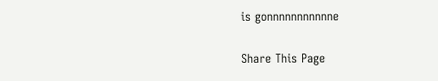is gonnnnnnnnnnne

Share This Page